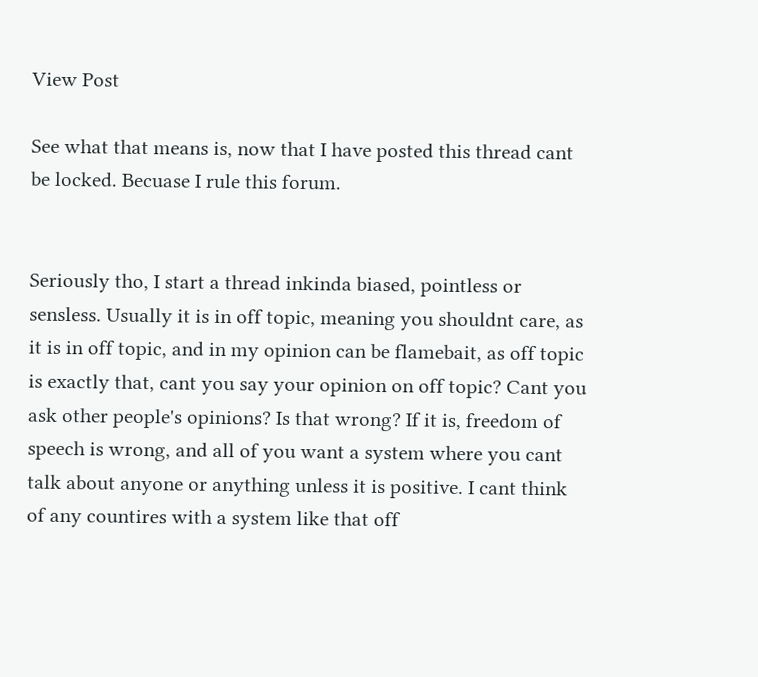View Post

See what that means is, now that I have posted this thread cant be locked. Becuase I rule this forum.


Seriously tho, I start a thread inkinda biased, pointless or sensless. Usually it is in off topic, meaning you shouldnt care, as it is in off topic, and in my opinion can be flamebait, as off topic is exactly that, cant you say your opinion on off topic? Cant you ask other people's opinions? Is that wrong? If it is, freedom of speech is wrong, and all of you want a system where you cant talk about anyone or anything unless it is positive. I cant think of any countires with a system like that off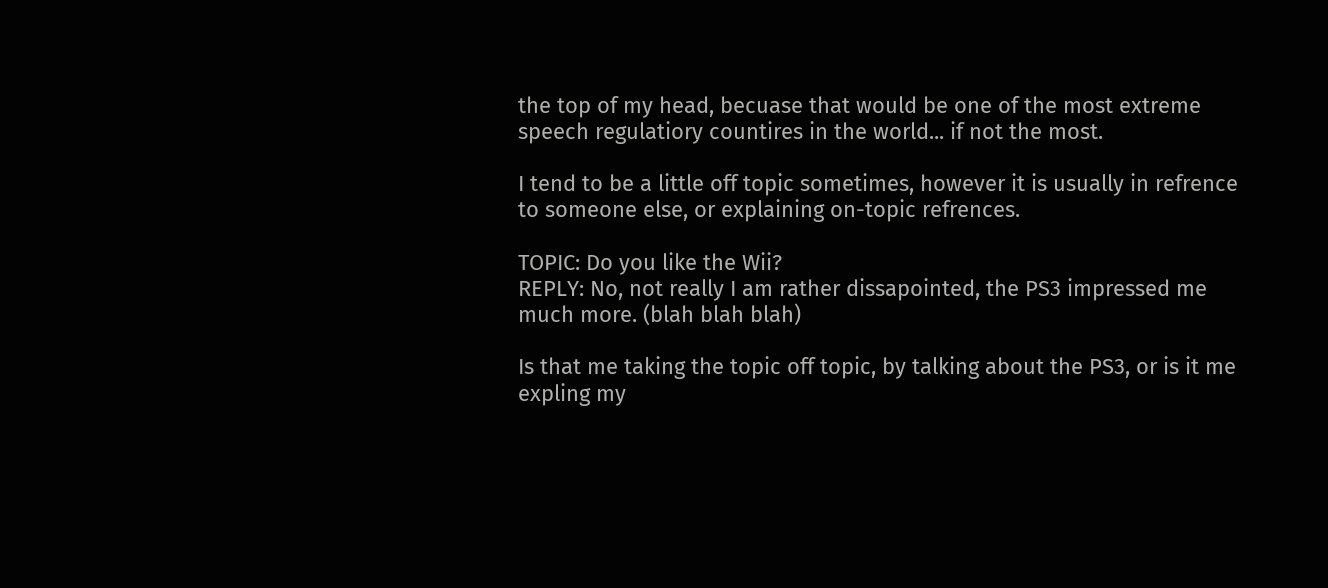the top of my head, becuase that would be one of the most extreme speech regulatiory countires in the world... if not the most.

I tend to be a little off topic sometimes, however it is usually in refrence to someone else, or explaining on-topic refrences.

TOPIC: Do you like the Wii?
REPLY: No, not really I am rather dissapointed, the PS3 impressed me much more. (blah blah blah)

Is that me taking the topic off topic, by talking about the PS3, or is it me expling my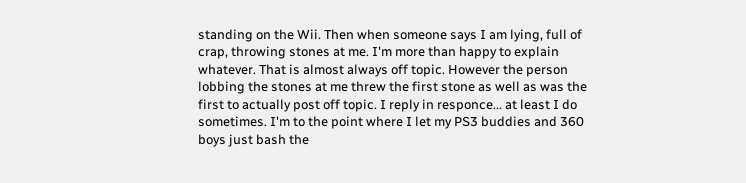standing on the Wii. Then when someone says I am lying, full of crap, throwing stones at me. I'm more than happy to explain whatever. That is almost always off topic. However the person lobbing the stones at me threw the first stone as well as was the first to actually post off topic. I reply in responce... at least I do sometimes. I'm to the point where I let my PS3 buddies and 360 boys just bash the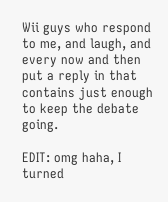Wii guys who respond to me, and laugh, and every now and then put a reply in that contains just enough to keep the debate going.

EDIT: omg haha, I turned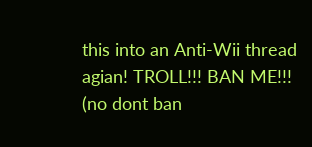this into an Anti-Wii thread agian! TROLL!!! BAN ME!!! (no dont ban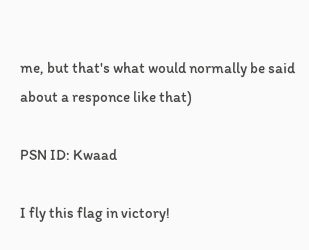me, but that's what would normally be said about a responce like that)

PSN ID: Kwaad

I fly this flag in victory!